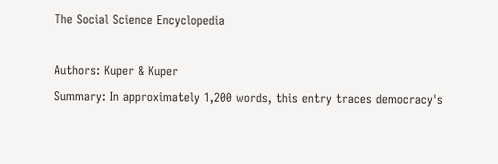The Social Science Encyclopedia

Authors: Kuper & Kuper
Summary: In approximately 1,200 words, this entry traces democracy's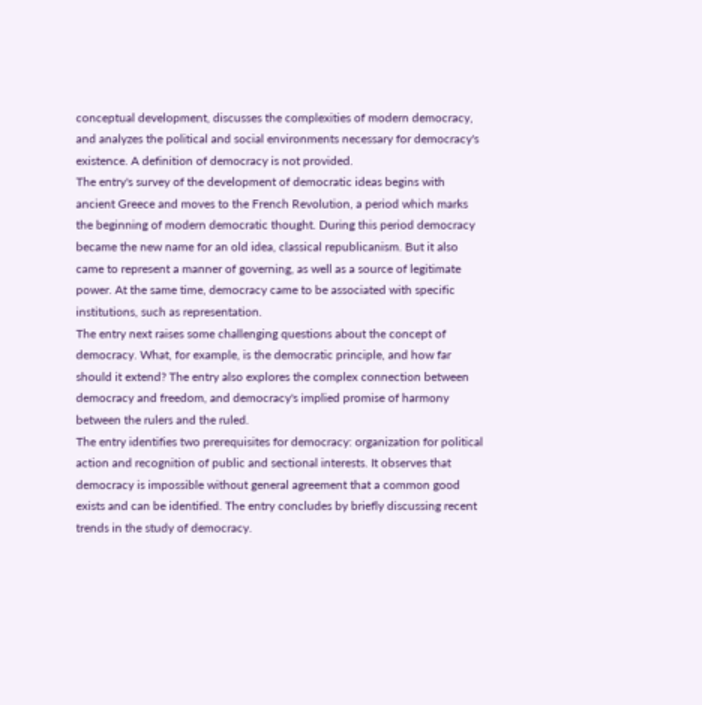conceptual development, discusses the complexities of modern democracy, and analyzes the political and social environments necessary for democracy's existence. A definition of democracy is not provided.
The entry's survey of the development of democratic ideas begins with ancient Greece and moves to the French Revolution, a period which marks the beginning of modern democratic thought. During this period democracy became the new name for an old idea, classical republicanism. But it also came to represent a manner of governing, as well as a source of legitimate power. At the same time, democracy came to be associated with specific institutions, such as representation.
The entry next raises some challenging questions about the concept of democracy. What, for example, is the democratic principle, and how far should it extend? The entry also explores the complex connection between democracy and freedom, and democracy's implied promise of harmony between the rulers and the ruled.
The entry identifies two prerequisites for democracy: organization for political action and recognition of public and sectional interests. It observes that democracy is impossible without general agreement that a common good exists and can be identified. The entry concludes by briefly discussing recent trends in the study of democracy.